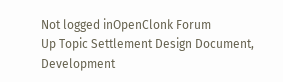Not logged inOpenClonk Forum
Up Topic Settlement Design Document, Development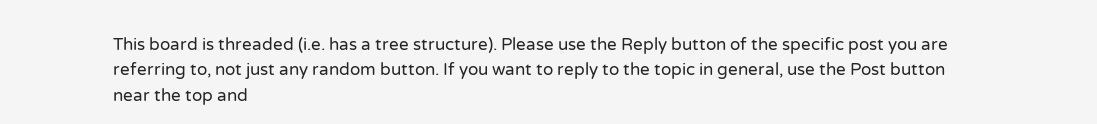This board is threaded (i.e. has a tree structure). Please use the Reply button of the specific post you are referring to, not just any random button. If you want to reply to the topic in general, use the Post button near the top and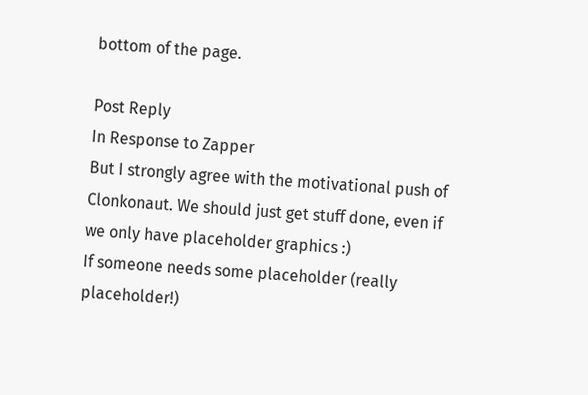bottom of the page.

Post Reply
In Response to Zapper
But I strongly agree with the motivational push of Clonkonaut. We should just get stuff done, even if we only have placeholder graphics :)
If someone needs some placeholder (really placeholder!)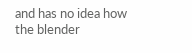and has no idea how the blender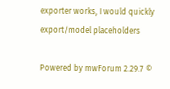exporter works, I would quickly export/model placeholders

Powered by mwForum 2.29.7 ©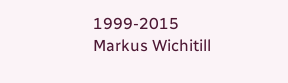1999-2015 Markus Wichitill